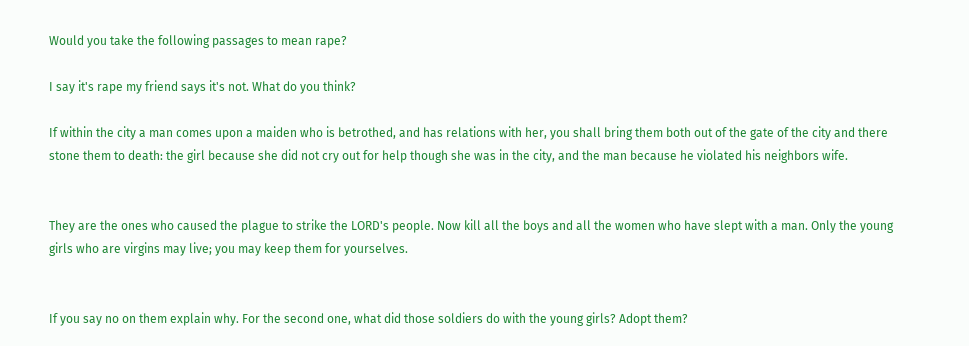Would you take the following passages to mean rape?

I say it's rape my friend says it's not. What do you think?

If within the city a man comes upon a maiden who is betrothed, and has relations with her, you shall bring them both out of the gate of the city and there stone them to death: the girl because she did not cry out for help though she was in the city, and the man because he violated his neighbors wife.


They are the ones who caused the plague to strike the LORD's people. Now kill all the boys and all the women who have slept with a man. Only the young girls who are virgins may live; you may keep them for yourselves.


If you say no on them explain why. For the second one, what did those soldiers do with the young girls? Adopt them?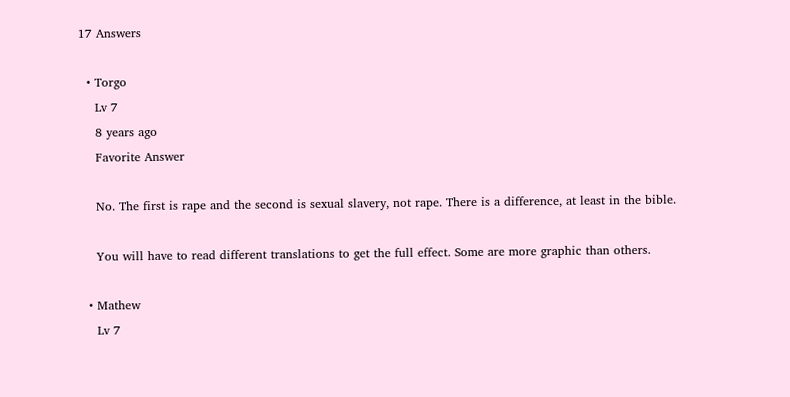17 Answers

  • Torgo
    Lv 7
    8 years ago
    Favorite Answer

    No. The first is rape and the second is sexual slavery, not rape. There is a difference, at least in the bible.

    You will have to read different translations to get the full effect. Some are more graphic than others.

  • Mathew
    Lv 7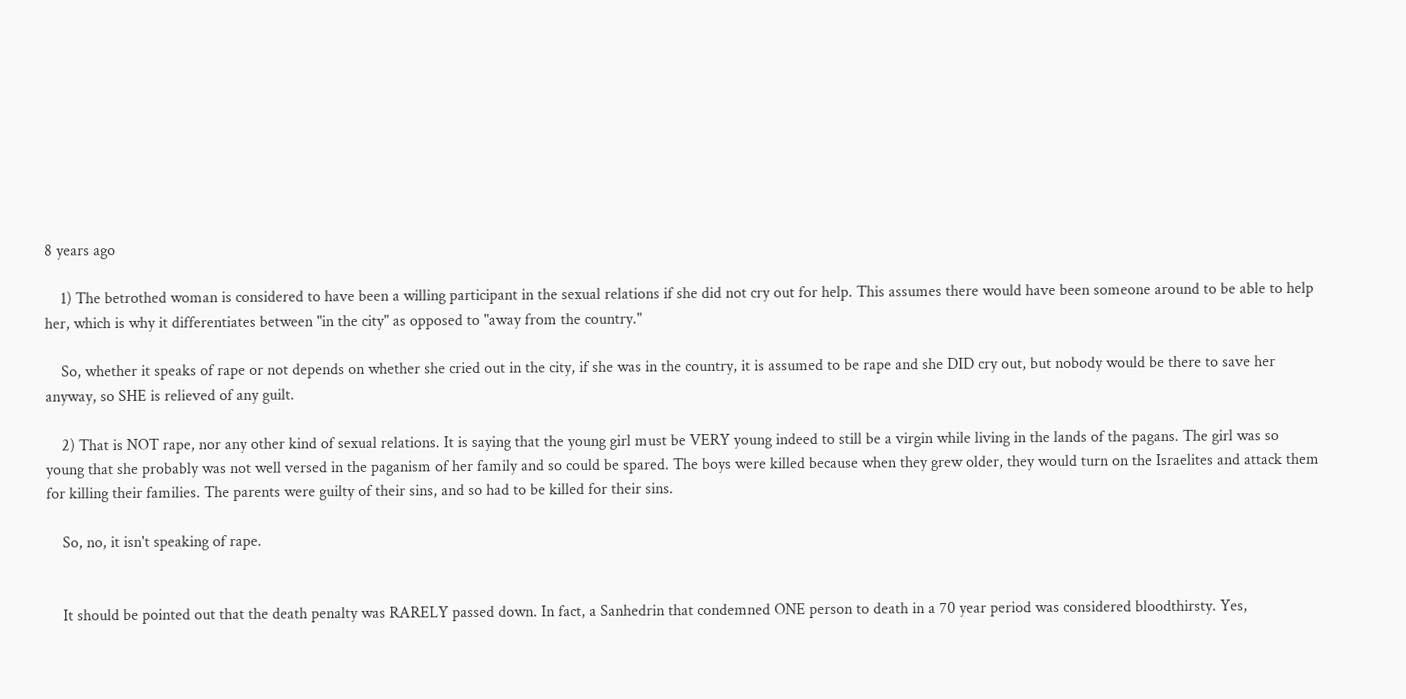8 years ago

    1) The betrothed woman is considered to have been a willing participant in the sexual relations if she did not cry out for help. This assumes there would have been someone around to be able to help her, which is why it differentiates between "in the city" as opposed to "away from the country."

    So, whether it speaks of rape or not depends on whether she cried out in the city, if she was in the country, it is assumed to be rape and she DID cry out, but nobody would be there to save her anyway, so SHE is relieved of any guilt.

    2) That is NOT rape, nor any other kind of sexual relations. It is saying that the young girl must be VERY young indeed to still be a virgin while living in the lands of the pagans. The girl was so young that she probably was not well versed in the paganism of her family and so could be spared. The boys were killed because when they grew older, they would turn on the Israelites and attack them for killing their families. The parents were guilty of their sins, and so had to be killed for their sins.

    So, no, it isn't speaking of rape.


    It should be pointed out that the death penalty was RARELY passed down. In fact, a Sanhedrin that condemned ONE person to death in a 70 year period was considered bloodthirsty. Yes,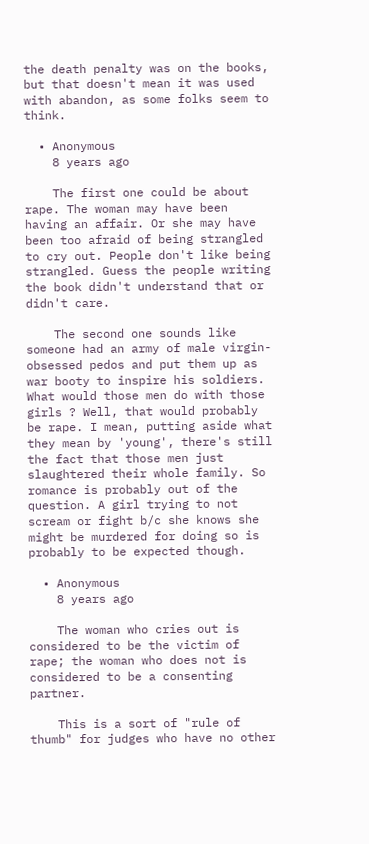the death penalty was on the books, but that doesn't mean it was used with abandon, as some folks seem to think.

  • Anonymous
    8 years ago

    The first one could be about rape. The woman may have been having an affair. Or she may have been too afraid of being strangled to cry out. People don't like being strangled. Guess the people writing the book didn't understand that or didn't care.

    The second one sounds like someone had an army of male virgin-obsessed pedos and put them up as war booty to inspire his soldiers. What would those men do with those girls ? Well, that would probably be rape. I mean, putting aside what they mean by 'young', there's still the fact that those men just slaughtered their whole family. So romance is probably out of the question. A girl trying to not scream or fight b/c she knows she might be murdered for doing so is probably to be expected though.

  • Anonymous
    8 years ago

    The woman who cries out is considered to be the victim of rape; the woman who does not is considered to be a consenting partner.

    This is a sort of "rule of thumb" for judges who have no other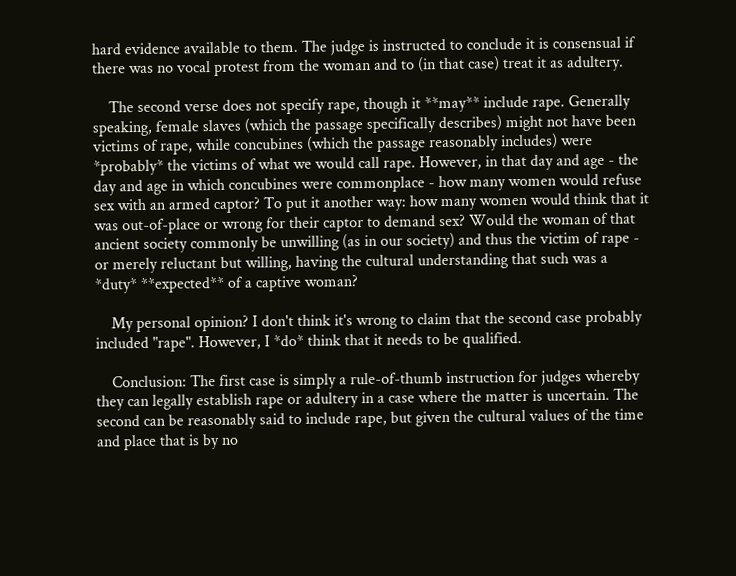hard evidence available to them. The judge is instructed to conclude it is consensual if there was no vocal protest from the woman and to (in that case) treat it as adultery.

    The second verse does not specify rape, though it **may** include rape. Generally speaking, female slaves (which the passage specifically describes) might not have been victims of rape, while concubines (which the passage reasonably includes) were *probably* the victims of what we would call rape. However, in that day and age - the day and age in which concubines were commonplace - how many women would refuse sex with an armed captor? To put it another way: how many women would think that it was out-of-place or wrong for their captor to demand sex? Would the woman of that ancient society commonly be unwilling (as in our society) and thus the victim of rape - or merely reluctant but willing, having the cultural understanding that such was a *duty* **expected** of a captive woman?

    My personal opinion? I don't think it's wrong to claim that the second case probably included "rape". However, I *do* think that it needs to be qualified.

    Conclusion: The first case is simply a rule-of-thumb instruction for judges whereby they can legally establish rape or adultery in a case where the matter is uncertain. The second can be reasonably said to include rape, but given the cultural values of the time and place that is by no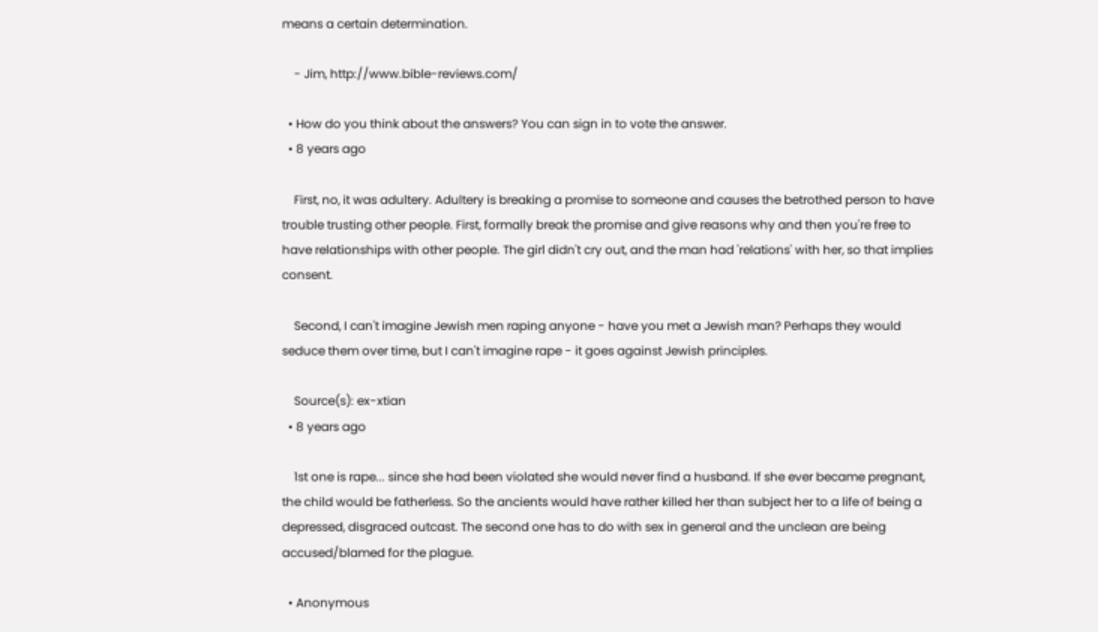means a certain determination.

    - Jim, http://www.bible-reviews.com/

  • How do you think about the answers? You can sign in to vote the answer.
  • 8 years ago

    First, no, it was adultery. Adultery is breaking a promise to someone and causes the betrothed person to have trouble trusting other people. First, formally break the promise and give reasons why and then you're free to have relationships with other people. The girl didn't cry out, and the man had 'relations' with her, so that implies consent.

    Second, I can't imagine Jewish men raping anyone - have you met a Jewish man? Perhaps they would seduce them over time, but I can't imagine rape - it goes against Jewish principles.

    Source(s): ex-xtian
  • 8 years ago

    1st one is rape... since she had been violated she would never find a husband. If she ever became pregnant, the child would be fatherless. So the ancients would have rather killed her than subject her to a life of being a depressed, disgraced outcast. The second one has to do with sex in general and the unclean are being accused/blamed for the plague.

  • Anonymous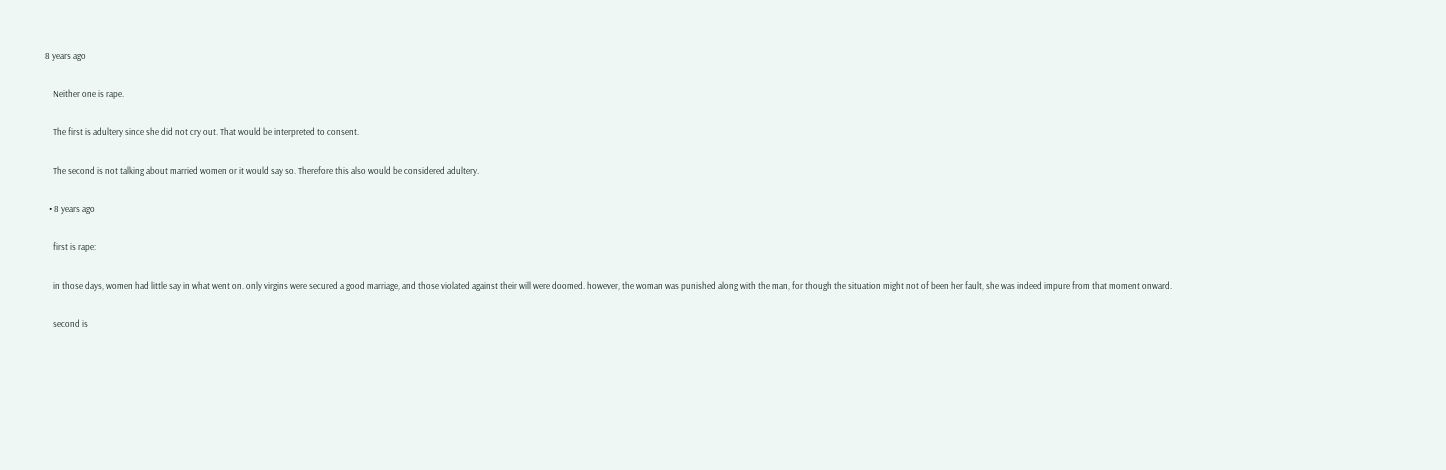8 years ago

    Neither one is rape.

    The first is adultery since she did not cry out. That would be interpreted to consent.

    The second is not talking about married women or it would say so. Therefore this also would be considered adultery.

  • 8 years ago

    first is rape:

    in those days, women had little say in what went on. only virgins were secured a good marriage, and those violated against their will were doomed. however, the woman was punished along with the man, for though the situation might not of been her fault, she was indeed impure from that moment onward.

    second is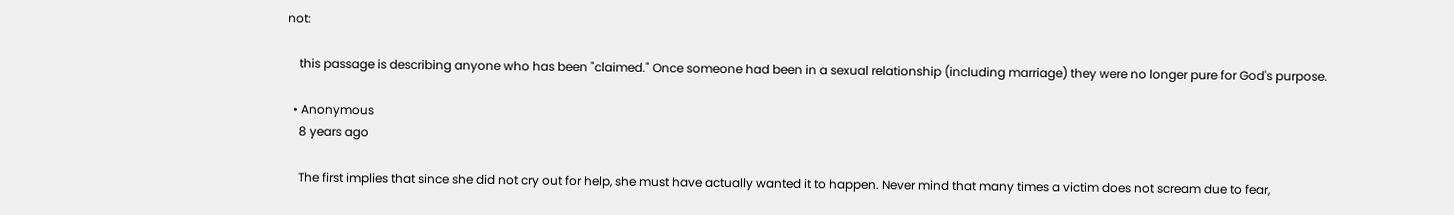not:

    this passage is describing anyone who has been "claimed." Once someone had been in a sexual relationship (including marriage) they were no longer pure for God's purpose.

  • Anonymous
    8 years ago

    The first implies that since she did not cry out for help, she must have actually wanted it to happen. Never mind that many times a victim does not scream due to fear,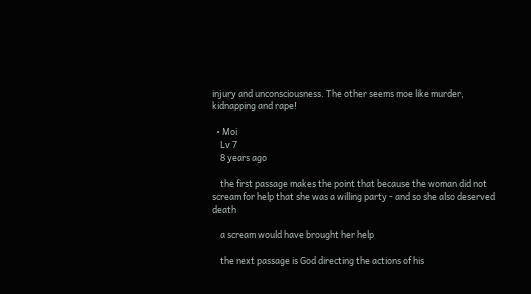injury and unconsciousness. The other seems moe like murder, kidnapping and rape!

  • Moi
    Lv 7
    8 years ago

    the first passage makes the point that because the woman did not scream for help that she was a willing party - and so she also deserved death

    a scream would have brought her help

    the next passage is God directing the actions of his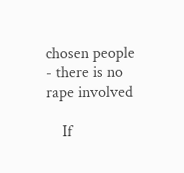chosen people - there is no rape involved

    If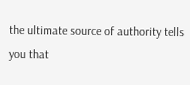the ultimate source of authority tells you that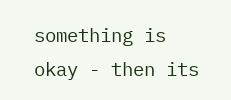something is okay - then its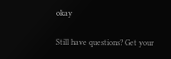okay

Still have questions? Get your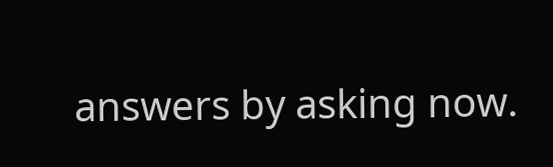answers by asking now.